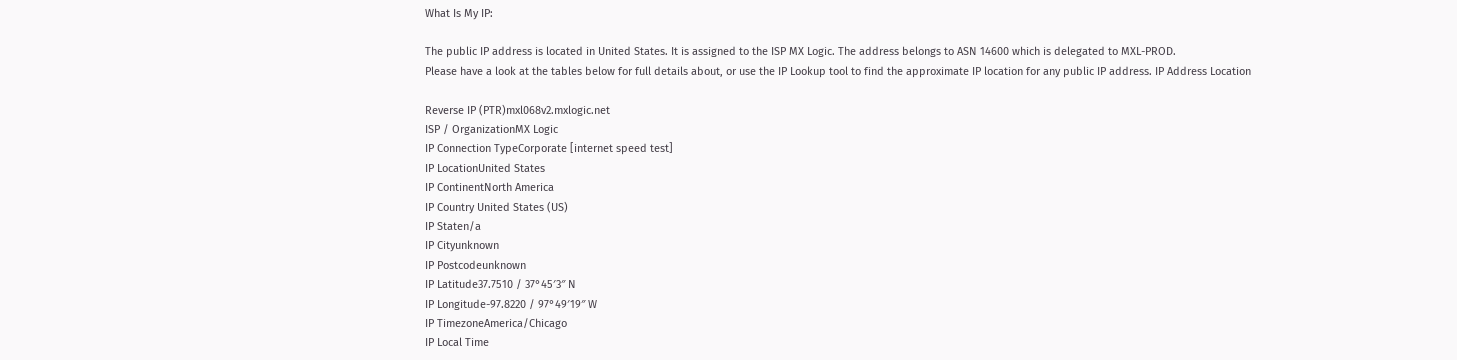What Is My IP:

The public IP address is located in United States. It is assigned to the ISP MX Logic. The address belongs to ASN 14600 which is delegated to MXL-PROD.
Please have a look at the tables below for full details about, or use the IP Lookup tool to find the approximate IP location for any public IP address. IP Address Location

Reverse IP (PTR)mxl068v2.mxlogic.net
ISP / OrganizationMX Logic
IP Connection TypeCorporate [internet speed test]
IP LocationUnited States
IP ContinentNorth America
IP Country United States (US)
IP Staten/a
IP Cityunknown
IP Postcodeunknown
IP Latitude37.7510 / 37°45′3″ N
IP Longitude-97.8220 / 97°49′19″ W
IP TimezoneAmerica/Chicago
IP Local Time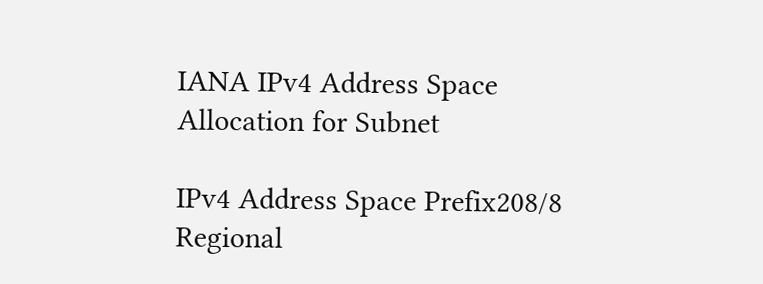IANA IPv4 Address Space Allocation for Subnet

IPv4 Address Space Prefix208/8
Regional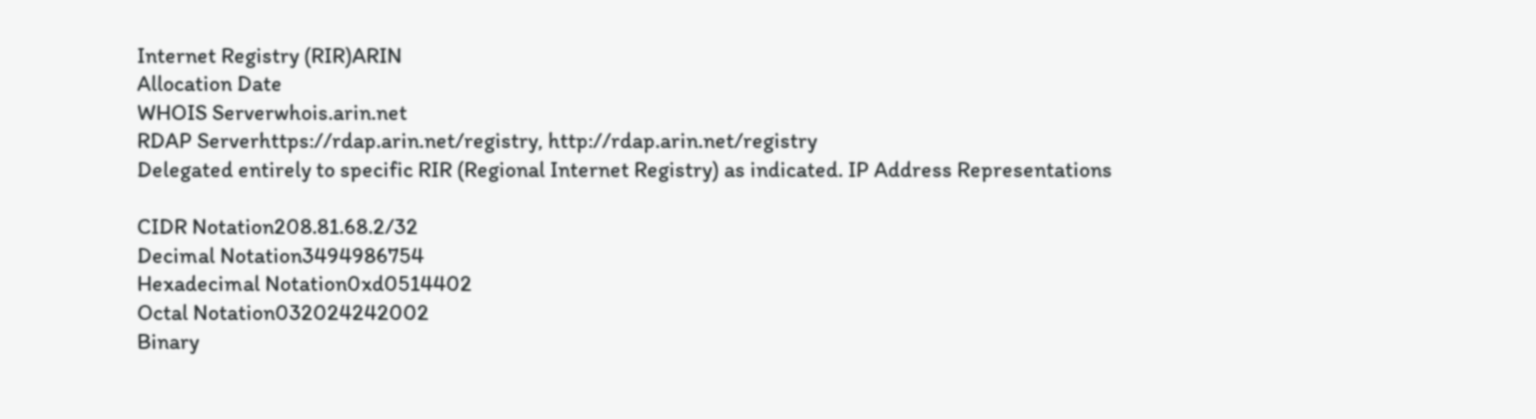Internet Registry (RIR)ARIN
Allocation Date
WHOIS Serverwhois.arin.net
RDAP Serverhttps://rdap.arin.net/registry, http://rdap.arin.net/registry
Delegated entirely to specific RIR (Regional Internet Registry) as indicated. IP Address Representations

CIDR Notation208.81.68.2/32
Decimal Notation3494986754
Hexadecimal Notation0xd0514402
Octal Notation032024242002
Binary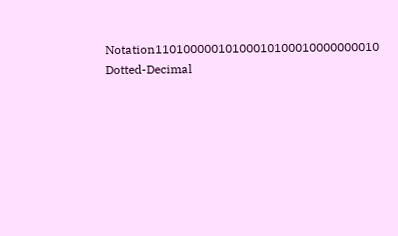Notation11010000010100010100010000000010
Dotted-Decimal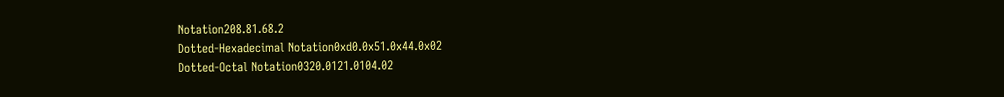Notation208.81.68.2
Dotted-Hexadecimal Notation0xd0.0x51.0x44.0x02
Dotted-Octal Notation0320.0121.0104.02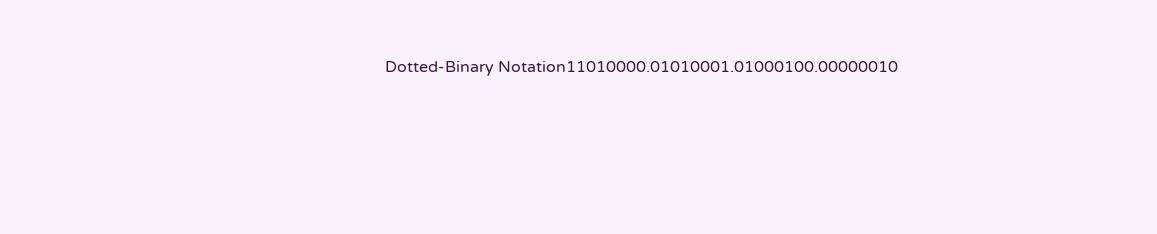Dotted-Binary Notation11010000.01010001.01000100.00000010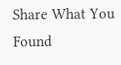Share What You Found